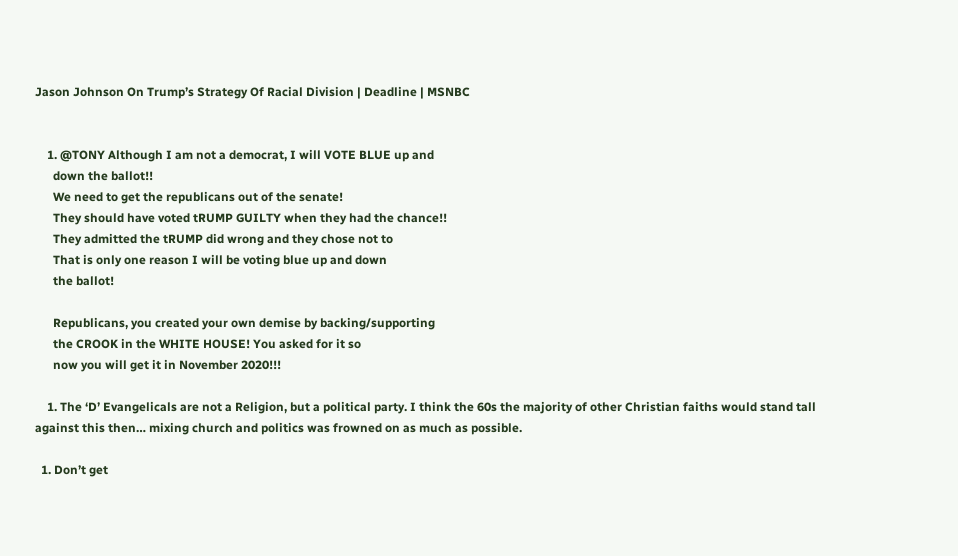Jason Johnson On Trump’s Strategy Of Racial Division | Deadline | MSNBC


    1. @TONY Although I am not a democrat, I will VOTE BLUE up and
      down the ballot!!
      We need to get the republicans out of the senate!
      They should have voted tRUMP GUILTY when they had the chance!!
      They admitted the tRUMP did wrong and they chose not to
      That is only one reason I will be voting blue up and down
      the ballot!

      Republicans, you created your own demise by backing/supporting
      the CROOK in the WHITE HOUSE! You asked for it so
      now you will get it in November 2020!!!

    1. The ‘D’ Evangelicals are not a Religion, but a political party. I think the 60s the majority of other Christian faiths would stand tall against this then… mixing church and politics was frowned on as much as possible.

  1. Don’t get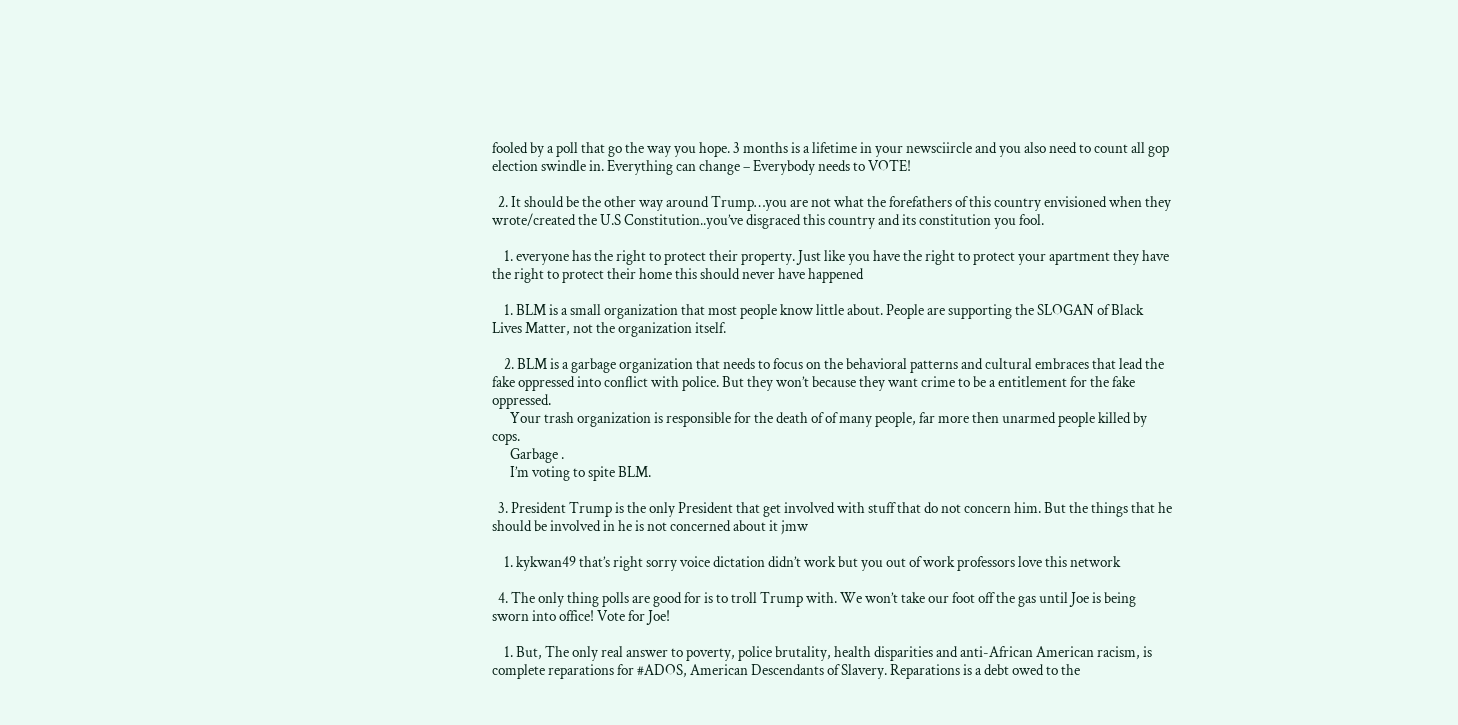fooled by a poll that go the way you hope. 3 months is a lifetime in your newsciircle and you also need to count all gop election swindle in. Everything can change – Everybody needs to VOTE!

  2. It should be the other way around Trump…you are not what the forefathers of this country envisioned when they wrote/created the U.S Constitution..you’ve disgraced this country and its constitution you fool.

    1. everyone has the right to protect their property. Just like you have the right to protect your apartment they have the right to protect their home this should never have happened

    1. BLM is a small organization that most people know little about. People are supporting the SLOGAN of Black Lives Matter, not the organization itself.

    2. BLM is a garbage organization that needs to focus on the behavioral patterns and cultural embraces that lead the fake oppressed into conflict with police. But they won’t because they want crime to be a entitlement for the fake oppressed.
      Your trash organization is responsible for the death of of many people, far more then unarmed people killed by cops.
      Garbage .
      I’m voting to spite BLM.

  3. President Trump is the only President that get involved with stuff that do not concern him. But the things that he should be involved in he is not concerned about it jmw

    1. kykwan49 that’s right sorry voice dictation didn’t work but you out of work professors love this network

  4. The only thing polls are good for is to troll Trump with. We won’t take our foot off the gas until Joe is being sworn into office! Vote for Joe!

    1. But, The only real answer to poverty, police brutality, health disparities and anti-African American racism, is complete reparations for #ADOS, American Descendants of Slavery. Reparations is a debt owed to the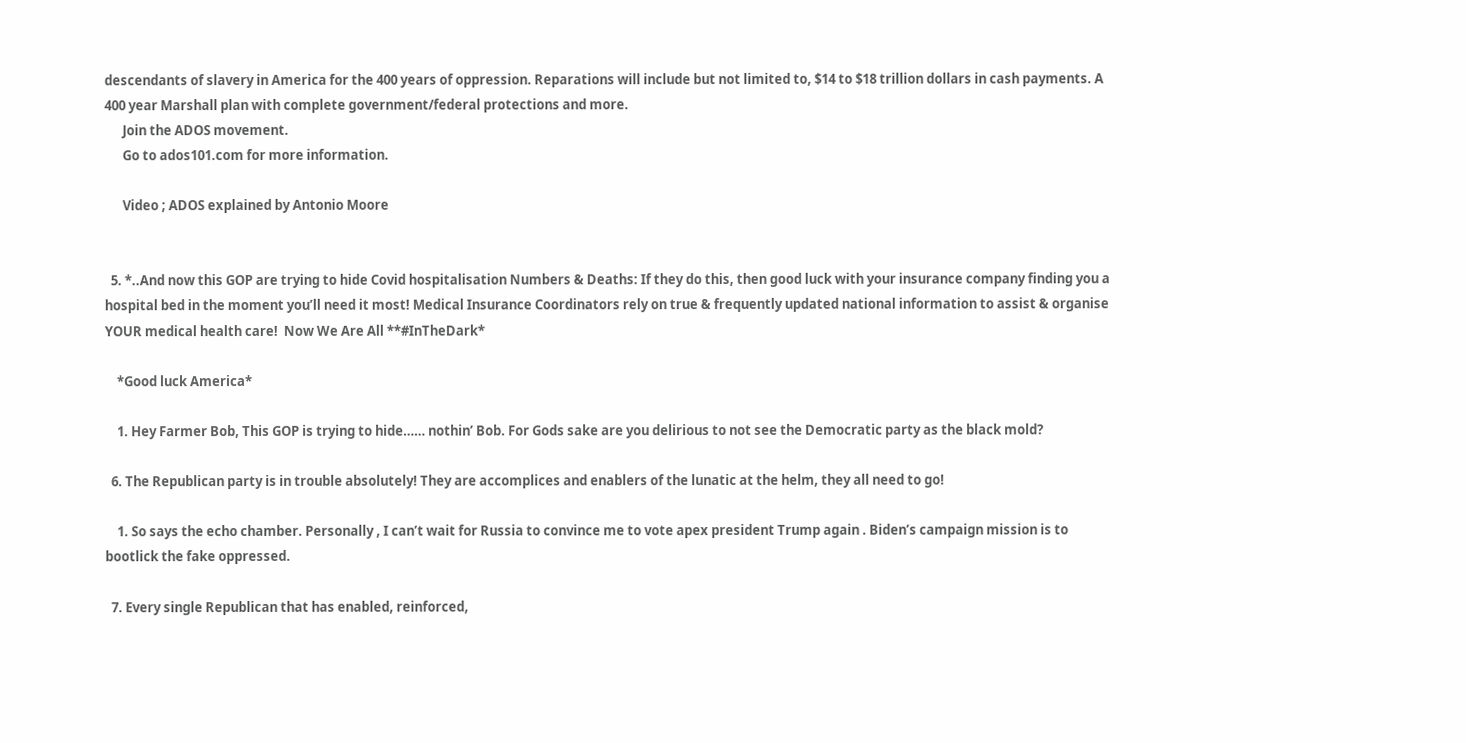descendants of slavery in America for the 400 years of oppression. Reparations will include but not limited to, $14 to $18 trillion dollars in cash payments. A 400 year Marshall plan with complete government/federal protections and more.
      Join the ADOS movement.
      Go to ados101.com for more information.

      Video ; ADOS explained by Antonio Moore


  5. *..And now this GOP are trying to hide Covid hospitalisation Numbers & Deaths: If they do this, then good luck with your insurance company finding you a hospital bed in the moment you’ll need it most! Medical Insurance Coordinators rely on true & frequently updated national information to assist & organise YOUR medical health care!  Now We Are All **#InTheDark*

    *Good luck America*

    1. Hey Farmer Bob, This GOP is trying to hide…… nothin’ Bob. For Gods sake are you delirious to not see the Democratic party as the black mold?

  6. The Republican party is in trouble absolutely! They are accomplices and enablers of the lunatic at the helm, they all need to go!

    1. So says the echo chamber. Personally , I can’t wait for Russia to convince me to vote apex president Trump again . Biden’s campaign mission is to bootlick the fake oppressed.

  7. Every single Republican that has enabled, reinforced,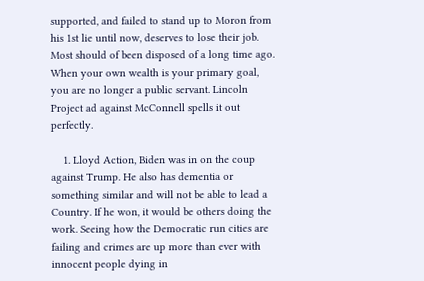supported, and failed to stand up to Moron from his 1st lie until now, deserves to lose their job. Most should of been disposed of a long time ago. When your own wealth is your primary goal, you are no longer a public servant. Lincoln Project ad against McConnell spells it out perfectly.

    1. Lloyd Action, Biden was in on the coup against Trump. He also has dementia or something similar and will not be able to lead a Country. If he won, it would be others doing the work. Seeing how the Democratic run cities are failing and crimes are up more than ever with innocent people dying in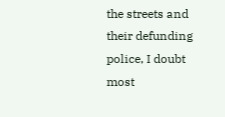the streets and their defunding police, I doubt most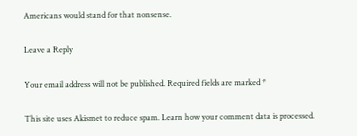Americans would stand for that nonsense.

Leave a Reply

Your email address will not be published. Required fields are marked *

This site uses Akismet to reduce spam. Learn how your comment data is processed.